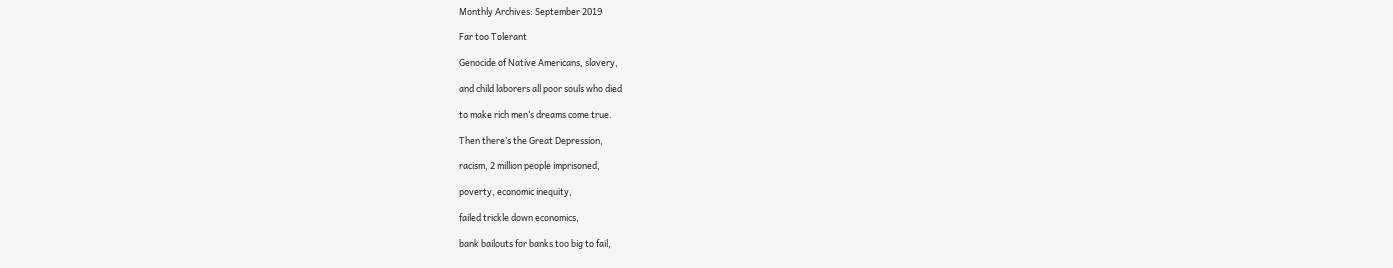Monthly Archives: September 2019

Far too Tolerant

Genocide of Native Americans, slavery,

and child laborers all poor souls who died

to make rich men’s dreams come true.

Then there’s the Great Depression,

racism, 2 million people imprisoned,

poverty, economic inequity,

failed trickle down economics,

bank bailouts for banks too big to fail,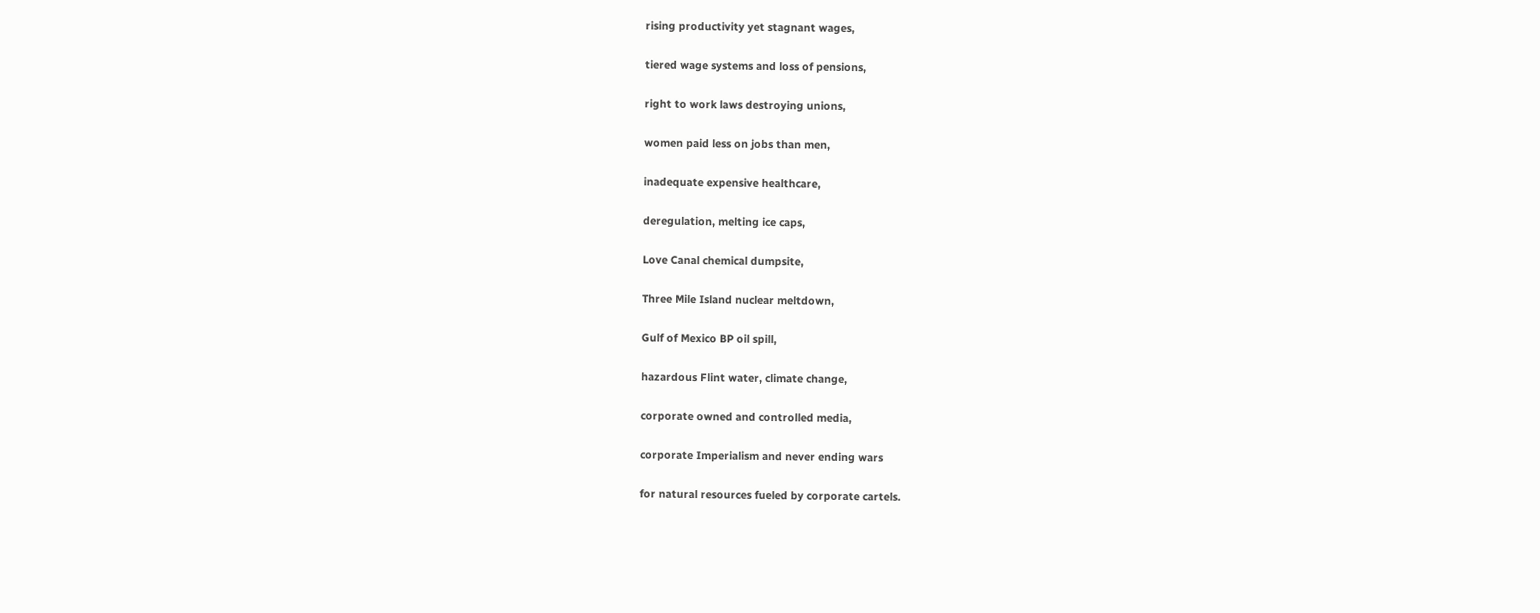rising productivity yet stagnant wages,

tiered wage systems and loss of pensions,

right to work laws destroying unions,

women paid less on jobs than men,

inadequate expensive healthcare,

deregulation, melting ice caps,

Love Canal chemical dumpsite,

Three Mile Island nuclear meltdown,

Gulf of Mexico BP oil spill,

hazardous Flint water, climate change,

corporate owned and controlled media,

corporate Imperialism and never ending wars

for natural resources fueled by corporate cartels.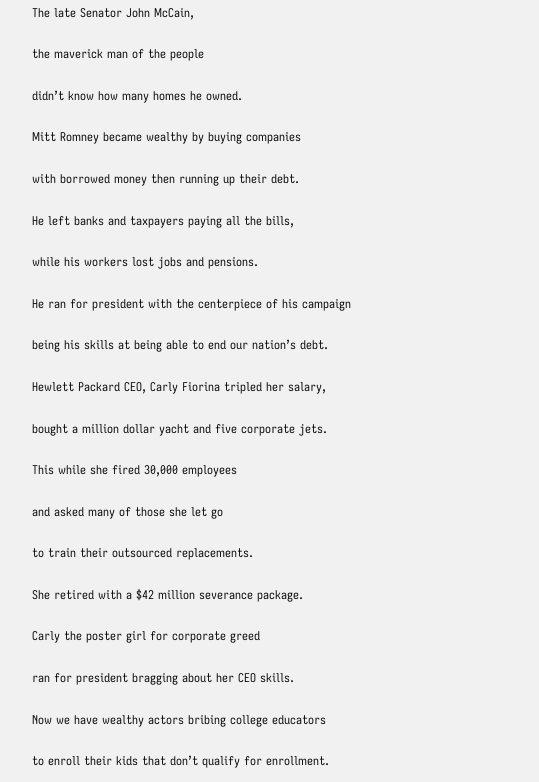The late Senator John McCain,

the maverick man of the people

didn’t know how many homes he owned.

Mitt Romney became wealthy by buying companies

with borrowed money then running up their debt.

He left banks and taxpayers paying all the bills,

while his workers lost jobs and pensions.

He ran for president with the centerpiece of his campaign

being his skills at being able to end our nation’s debt.

Hewlett Packard CEO, Carly Fiorina tripled her salary,

bought a million dollar yacht and five corporate jets.

This while she fired 30,000 employees

and asked many of those she let go

to train their outsourced replacements.

She retired with a $42 million severance package.

Carly the poster girl for corporate greed

ran for president bragging about her CEO skills.

Now we have wealthy actors bribing college educators

to enroll their kids that don’t qualify for enrollment.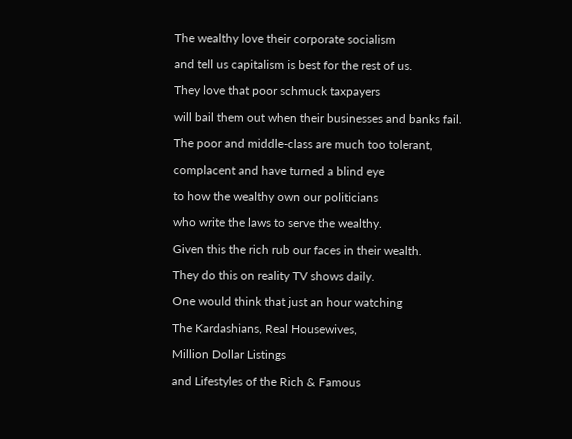The wealthy love their corporate socialism

and tell us capitalism is best for the rest of us.

They love that poor schmuck taxpayers

will bail them out when their businesses and banks fail.

The poor and middle-class are much too tolerant,

complacent and have turned a blind eye

to how the wealthy own our politicians

who write the laws to serve the wealthy.

Given this the rich rub our faces in their wealth.

They do this on reality TV shows daily.

One would think that just an hour watching

The Kardashians, Real Housewives,

Million Dollar Listings

and Lifestyles of the Rich & Famous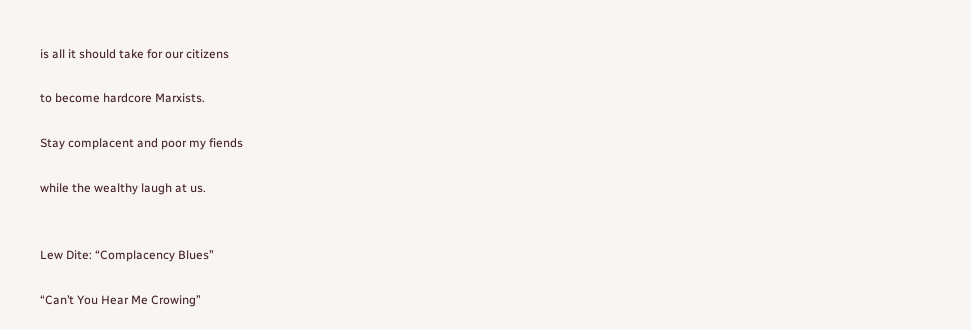is all it should take for our citizens

to become hardcore Marxists.

Stay complacent and poor my fiends

while the wealthy laugh at us.


Lew Dite: “Complacency Blues”

“Can’t You Hear Me Crowing”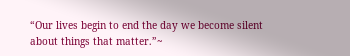“Our lives begin to end the day we become silent about things that matter.”~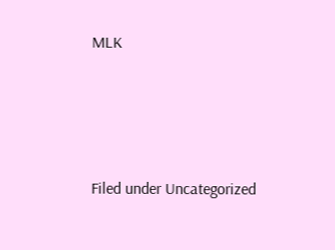MLK




Filed under Uncategorized